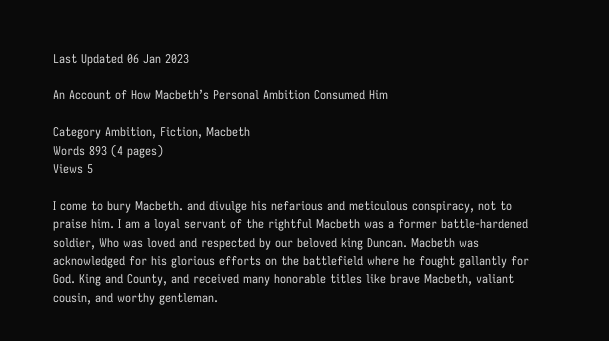Last Updated 06 Jan 2023

An Account of How Macbeth’s Personal Ambition Consumed Him

Category Ambition, Fiction, Macbeth
Words 893 (4 pages)
Views 5

I come to bury Macbeth. and divulge his nefarious and meticulous conspiracy, not to praise him. I am a loyal servant of the rightful Macbeth was a former battle-hardened soldier, Who was loved and respected by our beloved king Duncan. Macbeth was acknowledged for his glorious efforts on the battlefield where he fought gallantly for God. King and County, and received many honorable titles like brave Macbeth, valiant cousin, and worthy gentleman.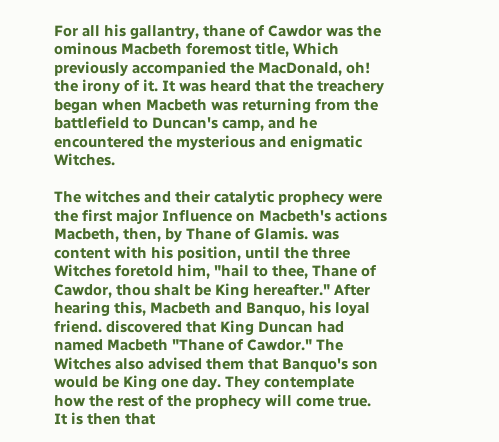For all his gallantry, thane of Cawdor was the ominous Macbeth foremost title, Which previously accompanied the MacDonald, oh! the irony of it. It was heard that the treachery began when Macbeth was returning from the battlefield to Duncan's camp, and he encountered the mysterious and enigmatic Witches.

The witches and their catalytic prophecy were the first major Influence on Macbeth's actions Macbeth, then, by Thane of Glamis. was content with his position, until the three Witches foretold him, "hail to thee, Thane of Cawdor, thou shalt be King hereafter." After hearing this, Macbeth and Banquo, his loyal friend. discovered that King Duncan had named Macbeth "Thane of Cawdor." The Witches also advised them that Banquo's son would be King one day. They contemplate how the rest of the prophecy will come true. It is then that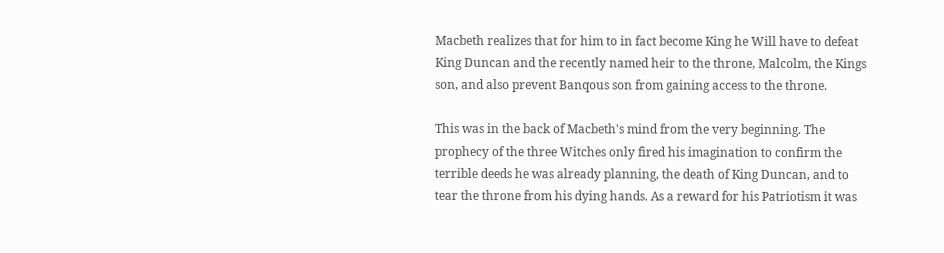Macbeth realizes that for him to in fact become King he Will have to defeat King Duncan and the recently named heir to the throne, Malcolm, the Kings son, and also prevent Banqous son from gaining access to the throne.

This was in the back of Macbeth's mind from the very beginning. The prophecy of the three Witches only fired his imagination to confirm the terrible deeds he was already planning, the death of King Duncan, and to tear the throne from his dying hands. As a reward for his Patriotism it was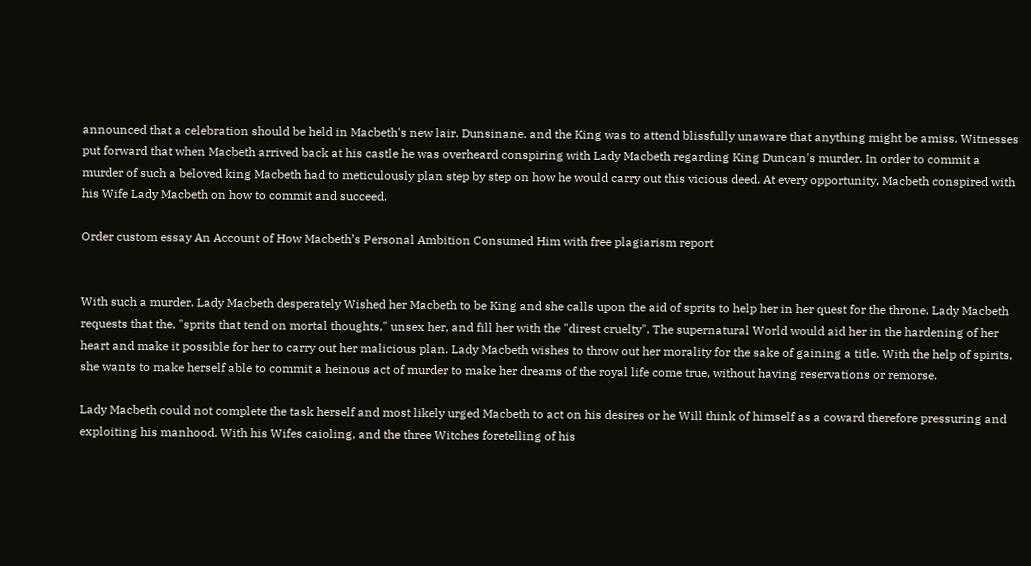announced that a celebration should be held in Macbeth's new lair. Dunsinane. and the King was to attend blissfully unaware that anything might be amiss. Witnesses put forward that when Macbeth arrived back at his castle he was overheard conspiring with Lady Macbeth regarding King Duncan's murder. In order to commit a murder of such a beloved king Macbeth had to meticulously plan step by step on how he would carry out this vicious deed. At every opportunity, Macbeth conspired with his Wife Lady Macbeth on how to commit and succeed.

Order custom essay An Account of How Macbeth’s Personal Ambition Consumed Him with free plagiarism report


With such a murder. Lady Macbeth desperately Wished her Macbeth to be King and she calls upon the aid of sprits to help her in her quest for the throne. Lady Macbeth requests that the, "sprits that tend on mortal thoughts," unsex her, and fill her with the "direst cruelty". The supernatural World would aid her in the hardening of her heart and make it possible for her to carry out her malicious plan. Lady Macbeth wishes to throw out her morality for the sake of gaining a title. With the help of spirits, she wants to make herself able to commit a heinous act of murder to make her dreams of the royal life come true, without having reservations or remorse.

Lady Macbeth could not complete the task herself and most likely urged Macbeth to act on his desires or he Will think of himself as a coward therefore pressuring and exploiting his manhood. With his Wifes caioling, and the three Witches foretelling of his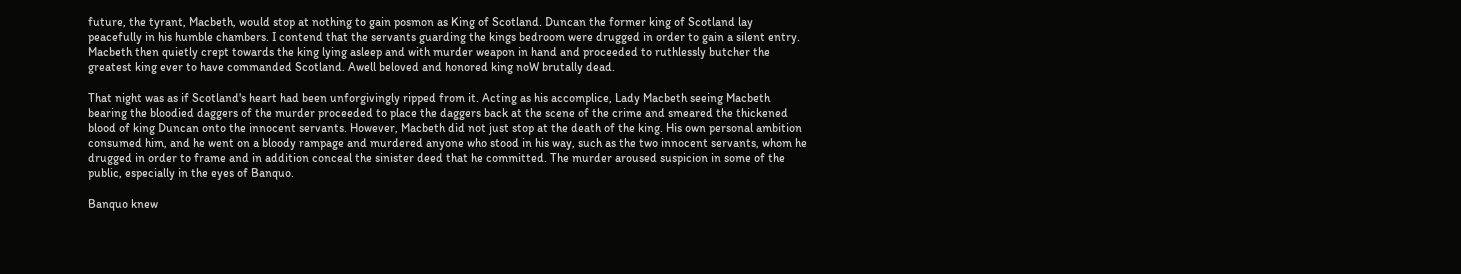future, the tyrant, Macbeth, would stop at nothing to gain posmon as King of Scotland. Duncan the former king of Scotland lay peacefully in his humble chambers. I contend that the servants guarding the kings bedroom were drugged in order to gain a silent entry. Macbeth then quietly crept towards the king lying asleep and with murder weapon in hand and proceeded to ruthlessly butcher the greatest king ever to have commanded Scotland. Awell beloved and honored king noW brutally dead.

That night was as if Scotland's heart had been unforgivingly ripped from it. Acting as his accomplice, Lady Macbeth seeing Macbeth bearing the bloodied daggers of the murder proceeded to place the daggers back at the scene of the crime and smeared the thickened blood of king Duncan onto the innocent servants. However, Macbeth did not just stop at the death of the king. His own personal ambition consumed him, and he went on a bloody rampage and murdered anyone who stood in his way, such as the two innocent servants, whom he drugged in order to frame and in addition conceal the sinister deed that he committed. The murder aroused suspicion in some of the public, especially in the eyes of Banquo.

Banquo knew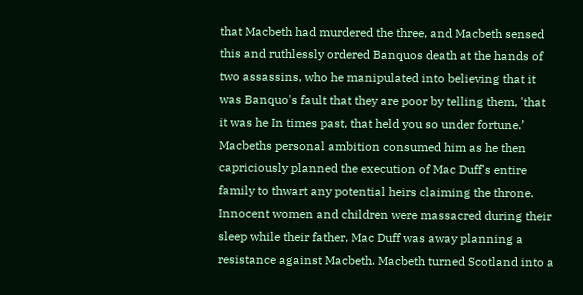that Macbeth had murdered the three, and Macbeth sensed this and ruthlessly ordered Banquos death at the hands of two assassins, who he manipulated into believing that it was Banquo's fault that they are poor by telling them, 'that it was he In times past, that held you so under fortune.’ Macbeths personal ambition consumed him as he then capriciously planned the execution of Mac Duff's entire family to thwart any potential heirs claiming the throne. Innocent women and children were massacred during their sleep while their father, Mac Duff was away planning a resistance against Macbeth. Macbeth turned Scotland into a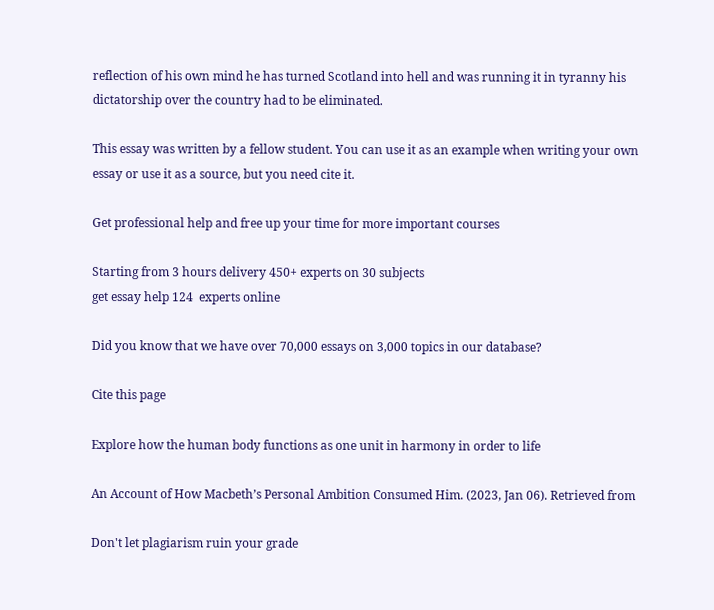reflection of his own mind he has turned Scotland into hell and was running it in tyranny his dictatorship over the country had to be eliminated.

This essay was written by a fellow student. You can use it as an example when writing your own essay or use it as a source, but you need cite it.

Get professional help and free up your time for more important courses

Starting from 3 hours delivery 450+ experts on 30 subjects
get essay help 124  experts online

Did you know that we have over 70,000 essays on 3,000 topics in our database?

Cite this page

Explore how the human body functions as one unit in harmony in order to life

An Account of How Macbeth’s Personal Ambition Consumed Him. (2023, Jan 06). Retrieved from

Don't let plagiarism ruin your grade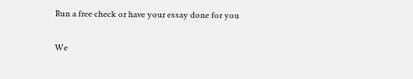Run a free check or have your essay done for you

We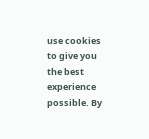use cookies to give you the best experience possible. By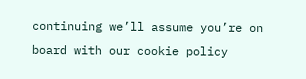continuing we’ll assume you’re on board with our cookie policy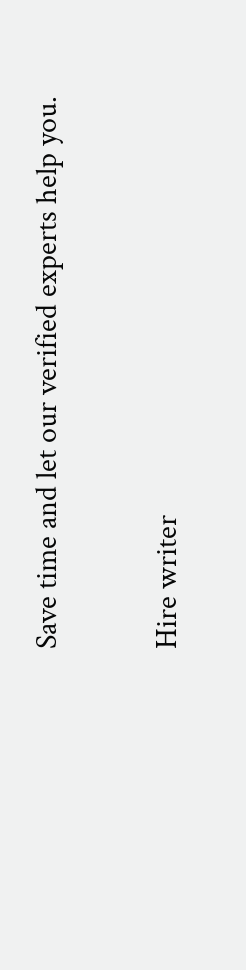Save time and let our verified experts help you.

Hire writer